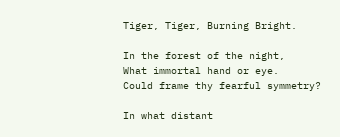Tiger, Tiger, Burning Bright.

In the forest of the night,
What immortal hand or eye.
Could frame thy fearful symmetry?

In what distant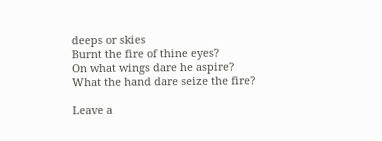deeps or skies
Burnt the fire of thine eyes?
On what wings dare he aspire?
What the hand dare seize the fire?

Leave a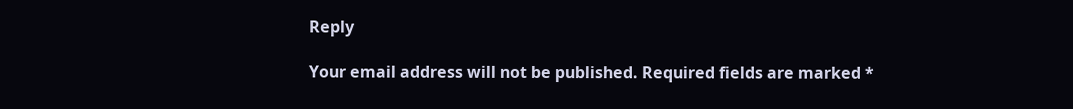Reply

Your email address will not be published. Required fields are marked *